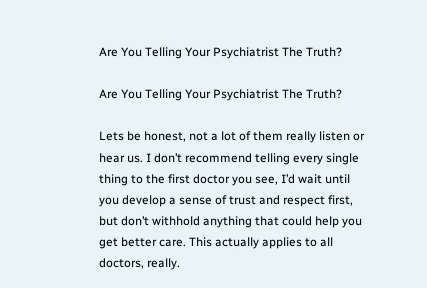Are You Telling Your Psychiatrist The Truth?

Are You Telling Your Psychiatrist The Truth?

Lets be honest, not a lot of them really listen or hear us. I don’t recommend telling every single thing to the first doctor you see, I’d wait until you develop a sense of trust and respect first, but don’t withhold anything that could help you get better care. This actually applies to all doctors, really.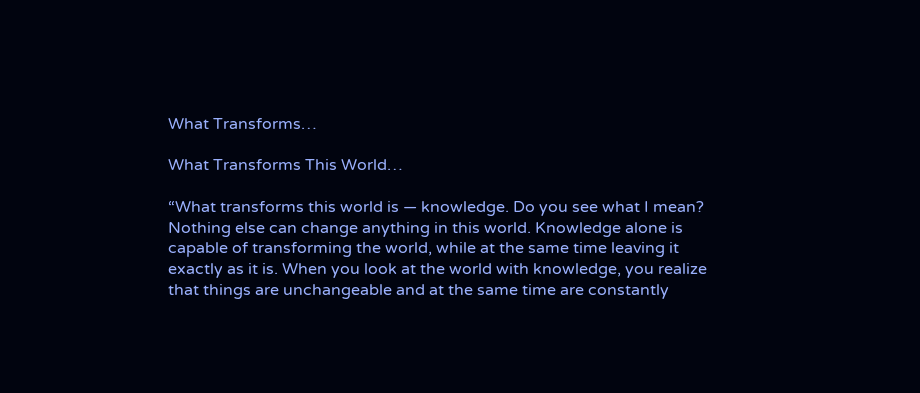What Transforms…

What Transforms This World…

“What transforms this world is — knowledge. Do you see what I mean? Nothing else can change anything in this world. Knowledge alone is capable of transforming the world, while at the same time leaving it exactly as it is. When you look at the world with knowledge, you realize that things are unchangeable and at the same time are constantly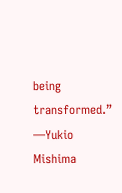being transformed.” ―Yukio Mishima